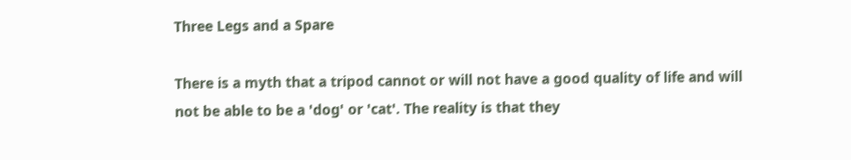Three Legs and a Spare

There is a myth that a tripod cannot or will not have a good quality of life and will not be able to be a 'dog' or 'cat'. The reality is that they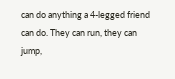can do anything a 4-legged friend can do. They can run, they can jump,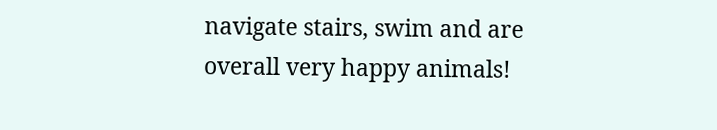navigate stairs, swim and are overall very happy animals!